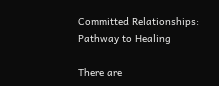Committed Relationships: Pathway to Healing

There are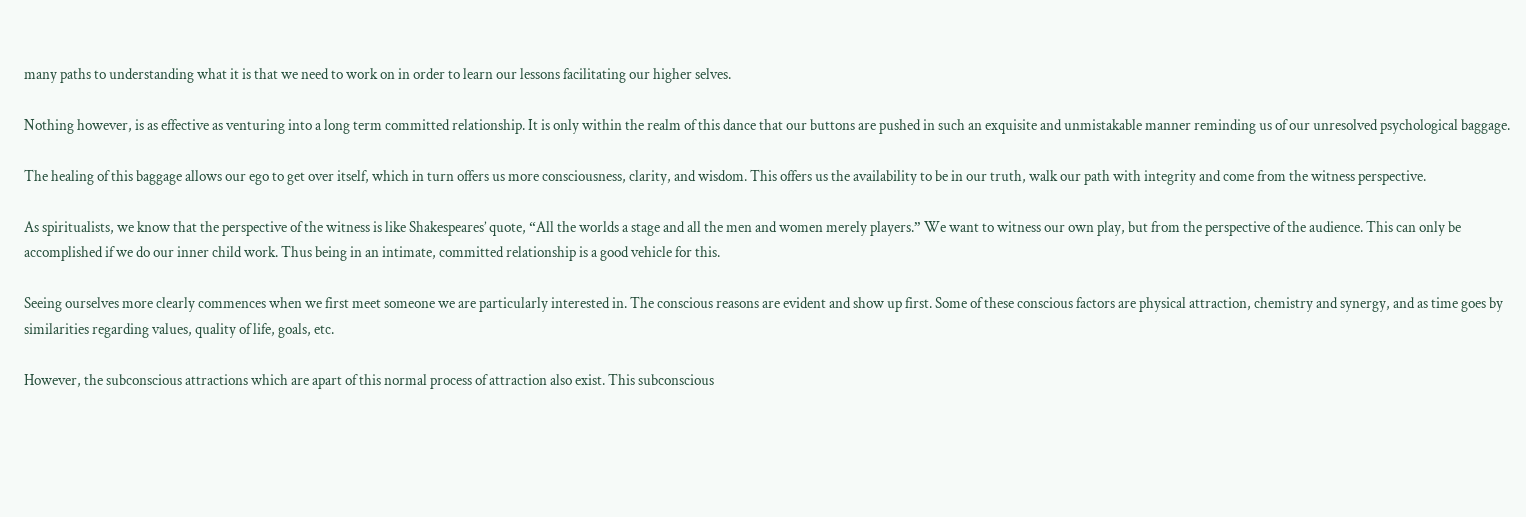many paths to understanding what it is that we need to work on in order to learn our lessons facilitating our higher selves.

Nothing however, is as effective as venturing into a long term committed relationship. It is only within the realm of this dance that our buttons are pushed in such an exquisite and unmistakable manner reminding us of our unresolved psychological baggage.

The healing of this baggage allows our ego to get over itself, which in turn offers us more consciousness, clarity, and wisdom. This offers us the availability to be in our truth, walk our path with integrity and come from the witness perspective.

As spiritualists, we know that the perspective of the witness is like Shakespeares’ quote, “All the worlds a stage and all the men and women merely players.” We want to witness our own play, but from the perspective of the audience. This can only be accomplished if we do our inner child work. Thus being in an intimate, committed relationship is a good vehicle for this.

Seeing ourselves more clearly commences when we first meet someone we are particularly interested in. The conscious reasons are evident and show up first. Some of these conscious factors are physical attraction, chemistry and synergy, and as time goes by similarities regarding values, quality of life, goals, etc.

However, the subconscious attractions which are apart of this normal process of attraction also exist. This subconscious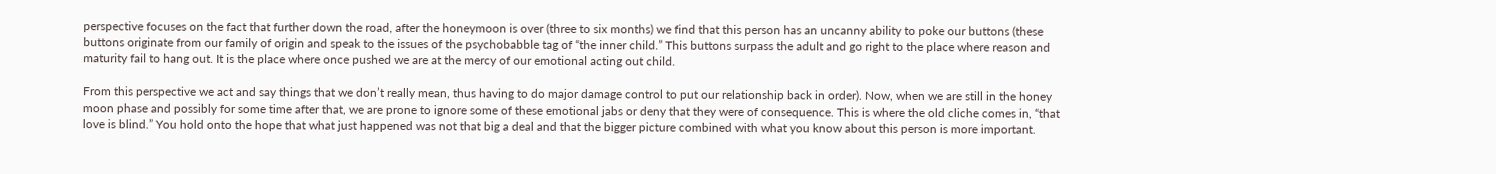perspective focuses on the fact that further down the road, after the honeymoon is over (three to six months) we find that this person has an uncanny ability to poke our buttons (these buttons originate from our family of origin and speak to the issues of the psychobabble tag of “the inner child.” This buttons surpass the adult and go right to the place where reason and maturity fail to hang out. It is the place where once pushed we are at the mercy of our emotional acting out child.

From this perspective we act and say things that we don’t really mean, thus having to do major damage control to put our relationship back in order). Now, when we are still in the honey moon phase and possibly for some time after that, we are prone to ignore some of these emotional jabs or deny that they were of consequence. This is where the old cliche comes in, “that love is blind.” You hold onto the hope that what just happened was not that big a deal and that the bigger picture combined with what you know about this person is more important.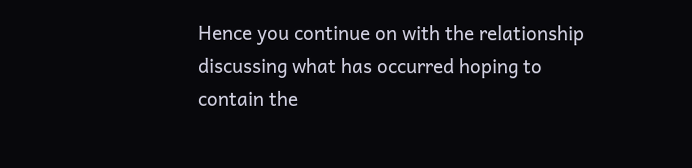Hence you continue on with the relationship discussing what has occurred hoping to contain the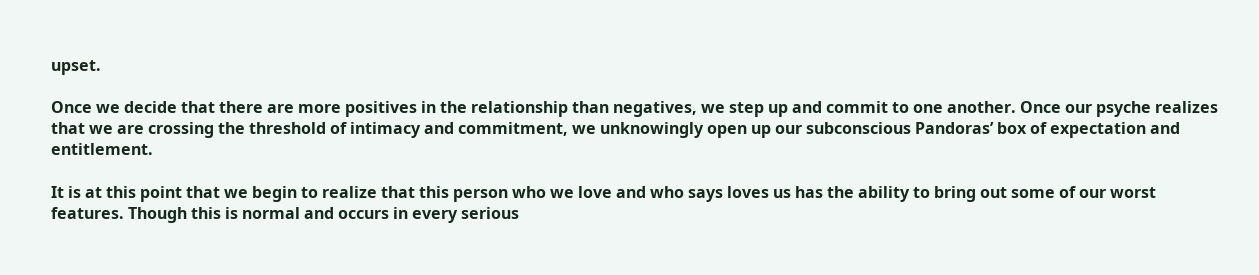upset.

Once we decide that there are more positives in the relationship than negatives, we step up and commit to one another. Once our psyche realizes that we are crossing the threshold of intimacy and commitment, we unknowingly open up our subconscious Pandoras’ box of expectation and entitlement.

It is at this point that we begin to realize that this person who we love and who says loves us has the ability to bring out some of our worst features. Though this is normal and occurs in every serious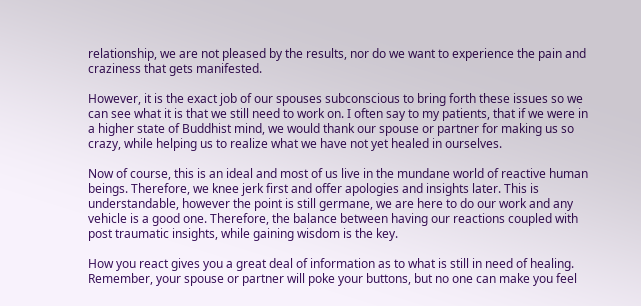relationship, we are not pleased by the results, nor do we want to experience the pain and craziness that gets manifested.

However, it is the exact job of our spouses subconscious to bring forth these issues so we can see what it is that we still need to work on. I often say to my patients, that if we were in a higher state of Buddhist mind, we would thank our spouse or partner for making us so crazy, while helping us to realize what we have not yet healed in ourselves.

Now of course, this is an ideal and most of us live in the mundane world of reactive human beings. Therefore, we knee jerk first and offer apologies and insights later. This is understandable, however the point is still germane, we are here to do our work and any vehicle is a good one. Therefore, the balance between having our reactions coupled with post traumatic insights, while gaining wisdom is the key.

How you react gives you a great deal of information as to what is still in need of healing. Remember, your spouse or partner will poke your buttons, but no one can make you feel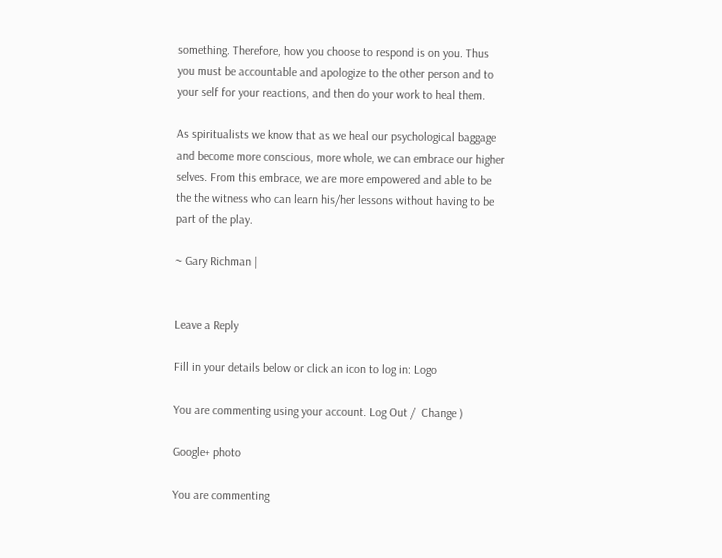something. Therefore, how you choose to respond is on you. Thus you must be accountable and apologize to the other person and to your self for your reactions, and then do your work to heal them.

As spiritualists we know that as we heal our psychological baggage and become more conscious, more whole, we can embrace our higher selves. From this embrace, we are more empowered and able to be the the witness who can learn his/her lessons without having to be part of the play.

~ Gary Richman |


Leave a Reply

Fill in your details below or click an icon to log in: Logo

You are commenting using your account. Log Out /  Change )

Google+ photo

You are commenting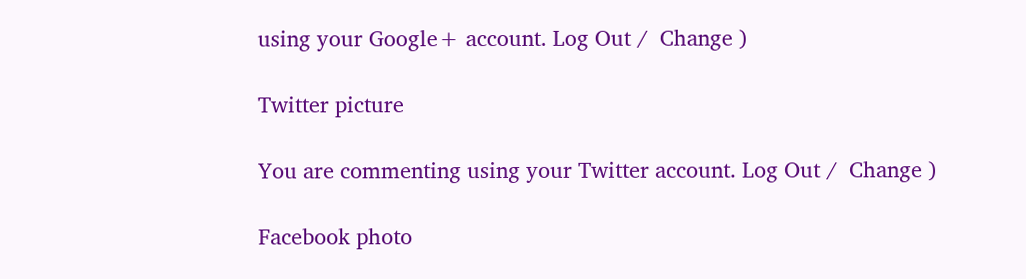using your Google+ account. Log Out /  Change )

Twitter picture

You are commenting using your Twitter account. Log Out /  Change )

Facebook photo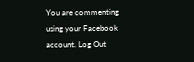You are commenting using your Facebook account. Log Out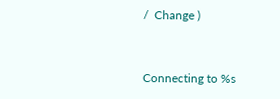/  Change )


Connecting to %s